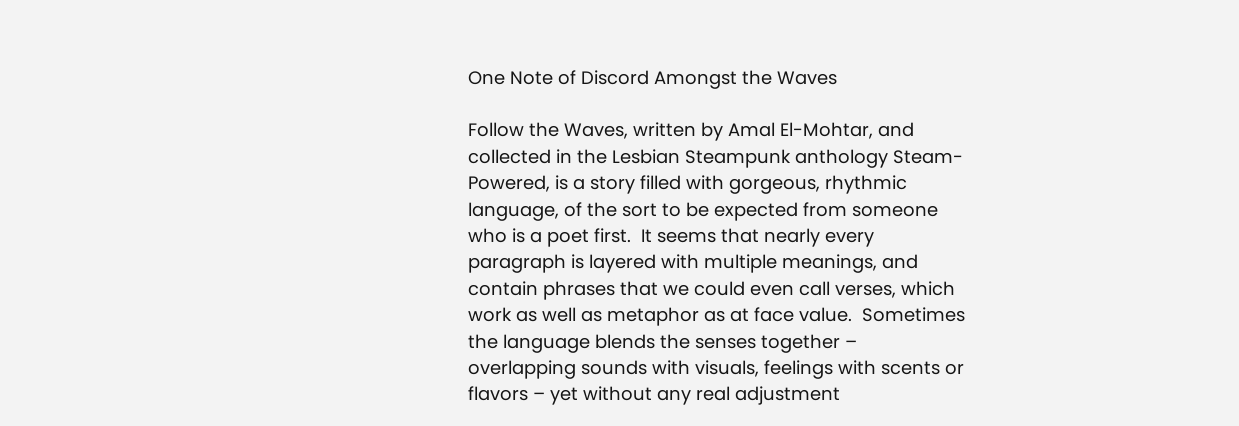One Note of Discord Amongst the Waves

Follow the Waves, written by Amal El-Mohtar, and collected in the Lesbian Steampunk anthology Steam-Powered, is a story filled with gorgeous, rhythmic language, of the sort to be expected from someone who is a poet first.  It seems that nearly every paragraph is layered with multiple meanings, and contain phrases that we could even call verses, which work as well as metaphor as at face value.  Sometimes the language blends the senses together – overlapping sounds with visuals, feelings with scents or flavors – yet without any real adjustment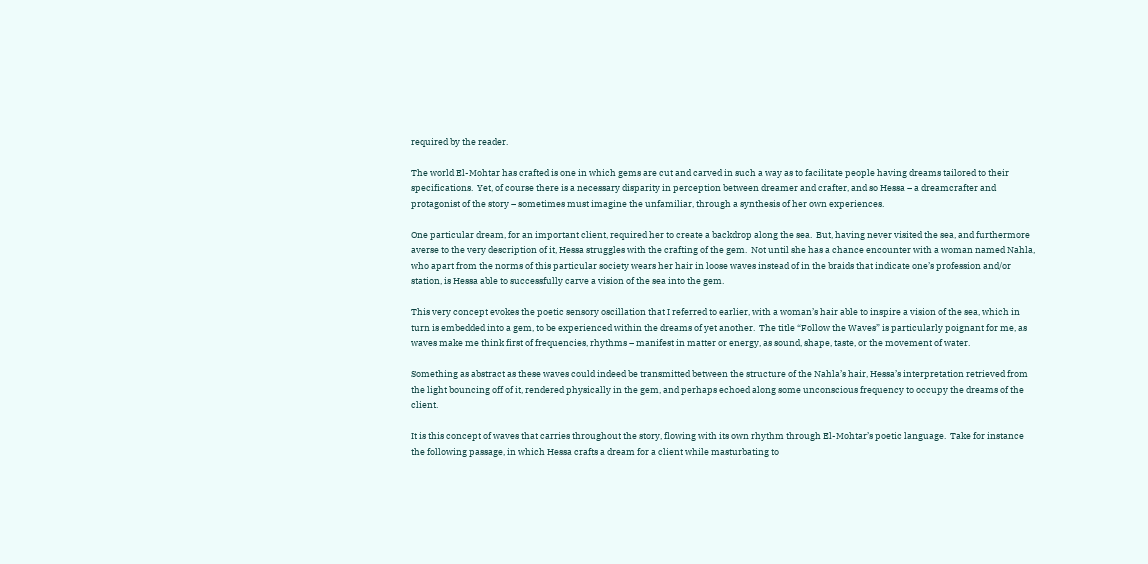required by the reader.

The world El-Mohtar has crafted is one in which gems are cut and carved in such a way as to facilitate people having dreams tailored to their specifications.  Yet, of course there is a necessary disparity in perception between dreamer and crafter, and so Hessa – a dreamcrafter and protagonist of the story – sometimes must imagine the unfamiliar, through a synthesis of her own experiences.

One particular dream, for an important client, required her to create a backdrop along the sea.  But, having never visited the sea, and furthermore averse to the very description of it, Hessa struggles with the crafting of the gem.  Not until she has a chance encounter with a woman named Nahla, who apart from the norms of this particular society wears her hair in loose waves instead of in the braids that indicate one’s profession and/or station, is Hessa able to successfully carve a vision of the sea into the gem.

This very concept evokes the poetic sensory oscillation that I referred to earlier, with a woman’s hair able to inspire a vision of the sea, which in turn is embedded into a gem, to be experienced within the dreams of yet another.  The title “Follow the Waves” is particularly poignant for me, as waves make me think first of frequencies, rhythms – manifest in matter or energy, as sound, shape, taste, or the movement of water.

Something as abstract as these waves could indeed be transmitted between the structure of the Nahla’s hair, Hessa’s interpretation retrieved from the light bouncing off of it, rendered physically in the gem, and perhaps echoed along some unconscious frequency to occupy the dreams of the client.

It is this concept of waves that carries throughout the story, flowing with its own rhythm through El-Mohtar’s poetic language.  Take for instance the following passage, in which Hessa crafts a dream for a client while masturbating to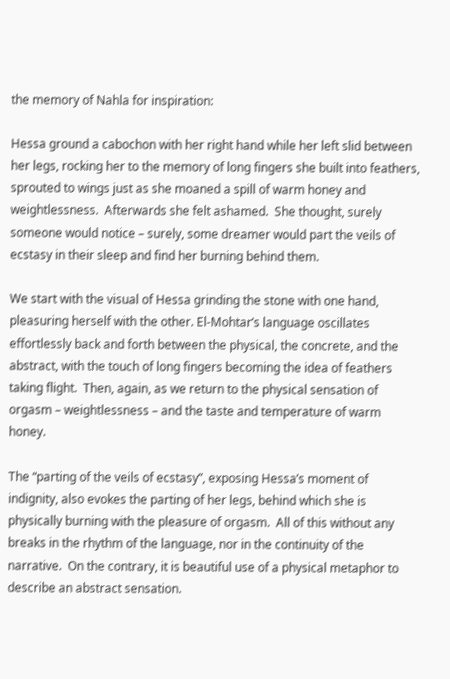the memory of Nahla for inspiration:

Hessa ground a cabochon with her right hand while her left slid between her legs, rocking her to the memory of long fingers she built into feathers, sprouted to wings just as she moaned a spill of warm honey and weightlessness.  Afterwards she felt ashamed.  She thought, surely someone would notice – surely, some dreamer would part the veils of ecstasy in their sleep and find her burning behind them.

We start with the visual of Hessa grinding the stone with one hand, pleasuring herself with the other. El-Mohtar’s language oscillates effortlessly back and forth between the physical, the concrete, and the abstract, with the touch of long fingers becoming the idea of feathers taking flight.  Then, again, as we return to the physical sensation of orgasm – weightlessness – and the taste and temperature of warm honey.

The “parting of the veils of ecstasy”, exposing Hessa’s moment of indignity, also evokes the parting of her legs, behind which she is physically burning with the pleasure of orgasm.  All of this without any breaks in the rhythm of the language, nor in the continuity of the narrative.  On the contrary, it is beautiful use of a physical metaphor to describe an abstract sensation.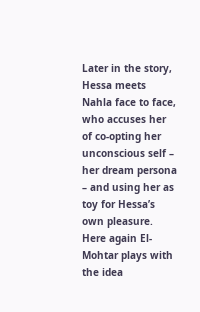Later in the story, Hessa meets Nahla face to face, who accuses her of co-opting her unconscious self – her dream persona – and using her as toy for Hessa’s own pleasure.  Here again El-Mohtar plays with the idea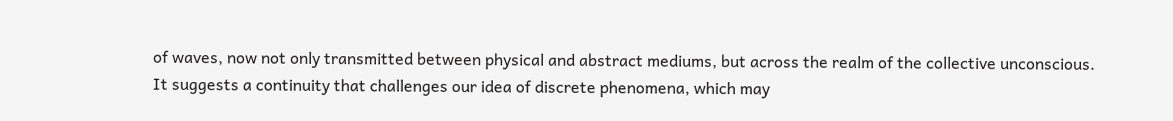of waves, now not only transmitted between physical and abstract mediums, but across the realm of the collective unconscious.  It suggests a continuity that challenges our idea of discrete phenomena, which may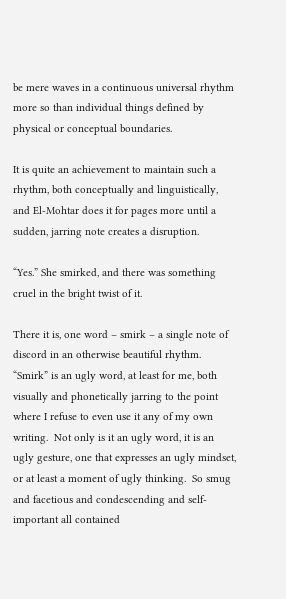be mere waves in a continuous universal rhythm more so than individual things defined by physical or conceptual boundaries.

It is quite an achievement to maintain such a rhythm, both conceptually and linguistically, and El-Mohtar does it for pages more until a sudden, jarring note creates a disruption.

“Yes.” She smirked, and there was something cruel in the bright twist of it.

There it is, one word – smirk – a single note of discord in an otherwise beautiful rhythm.  “Smirk” is an ugly word, at least for me, both visually and phonetically jarring to the point where I refuse to even use it any of my own writing.  Not only is it an ugly word, it is an ugly gesture, one that expresses an ugly mindset, or at least a moment of ugly thinking.  So smug and facetious and condescending and self-important all contained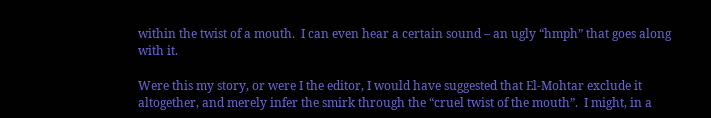within the twist of a mouth.  I can even hear a certain sound – an ugly “hmph” that goes along with it.

Were this my story, or were I the editor, I would have suggested that El-Mohtar exclude it altogether, and merely infer the smirk through the “cruel twist of the mouth”.  I might, in a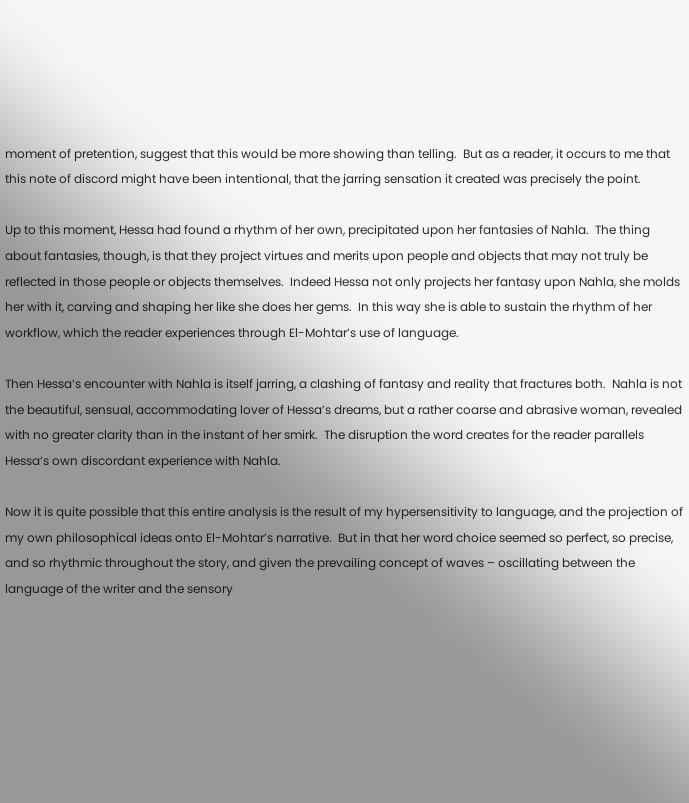moment of pretention, suggest that this would be more showing than telling.  But as a reader, it occurs to me that this note of discord might have been intentional, that the jarring sensation it created was precisely the point.

Up to this moment, Hessa had found a rhythm of her own, precipitated upon her fantasies of Nahla.  The thing about fantasies, though, is that they project virtues and merits upon people and objects that may not truly be reflected in those people or objects themselves.  Indeed Hessa not only projects her fantasy upon Nahla, she molds her with it, carving and shaping her like she does her gems.  In this way she is able to sustain the rhythm of her workflow, which the reader experiences through El-Mohtar’s use of language.

Then Hessa’s encounter with Nahla is itself jarring, a clashing of fantasy and reality that fractures both.  Nahla is not the beautiful, sensual, accommodating lover of Hessa’s dreams, but a rather coarse and abrasive woman, revealed with no greater clarity than in the instant of her smirk.  The disruption the word creates for the reader parallels Hessa’s own discordant experience with Nahla.

Now it is quite possible that this entire analysis is the result of my hypersensitivity to language, and the projection of my own philosophical ideas onto El-Mohtar’s narrative.  But in that her word choice seemed so perfect, so precise, and so rhythmic throughout the story, and given the prevailing concept of waves – oscillating between the language of the writer and the sensory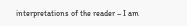interpretations of the reader – I am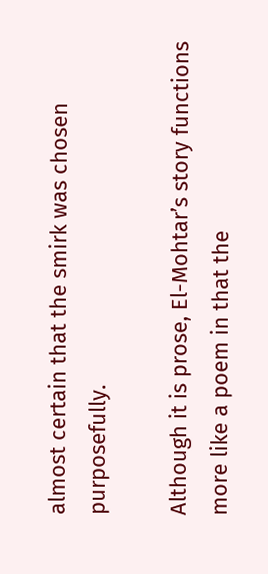almost certain that the smirk was chosen purposefully.

Although it is prose, El-Mohtar’s story functions more like a poem in that the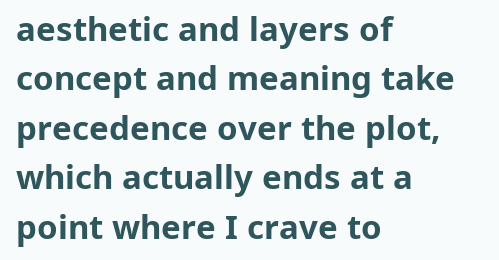aesthetic and layers of concept and meaning take precedence over the plot, which actually ends at a point where I crave to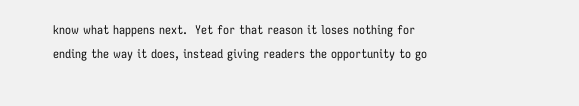know what happens next.  Yet for that reason it loses nothing for ending the way it does, instead giving readers the opportunity to go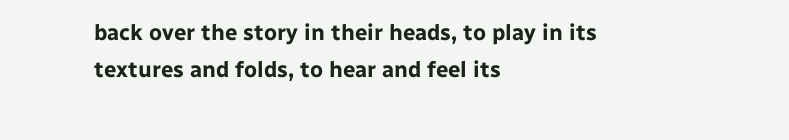back over the story in their heads, to play in its textures and folds, to hear and feel its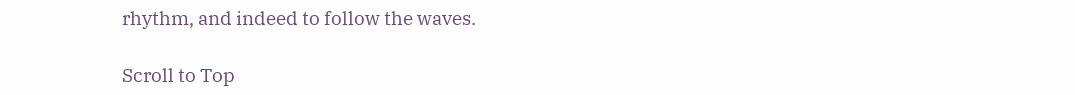rhythm, and indeed to follow the waves.

Scroll to Top